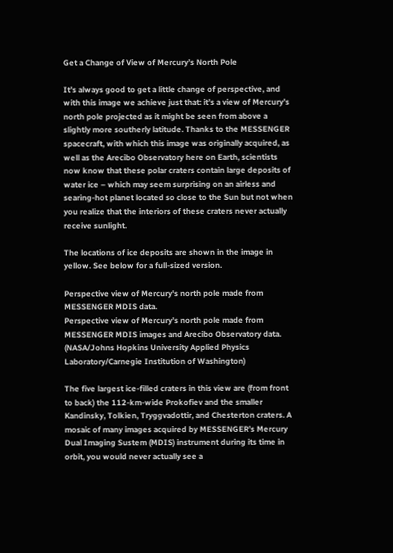Get a Change of View of Mercury’s North Pole

It’s always good to get a little change of perspective, and with this image we achieve just that: it’s a view of Mercury’s north pole projected as it might be seen from above a slightly more southerly latitude. Thanks to the MESSENGER spacecraft, with which this image was originally acquired, as well as the Arecibo Observatory here on Earth, scientists now know that these polar craters contain large deposits of water ice – which may seem surprising on an airless and searing-hot planet located so close to the Sun but not when you realize that the interiors of these craters never actually receive sunlight.

The locations of ice deposits are shown in the image in yellow. See below for a full-sized version.

Perspective view of Mercury's north pole made from MESSENGER MDIS data.
Perspective view of Mercury’s north pole made from MESSENGER MDIS images and Arecibo Observatory data. (NASA/Johns Hopkins University Applied Physics Laboratory/Carnegie Institution of Washington)

The five largest ice-filled craters in this view are (from front to back) the 112-km-wide Prokofiev and the smaller Kandinsky, Tolkien, Tryggvadottir, and Chesterton craters. A mosaic of many images acquired by MESSENGER’s Mercury Dual Imaging Sustem (MDIS) instrument during its time in orbit, you would never actually see a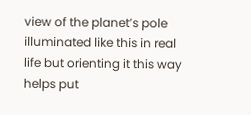view of the planet’s pole illuminated like this in real life but orienting it this way helps put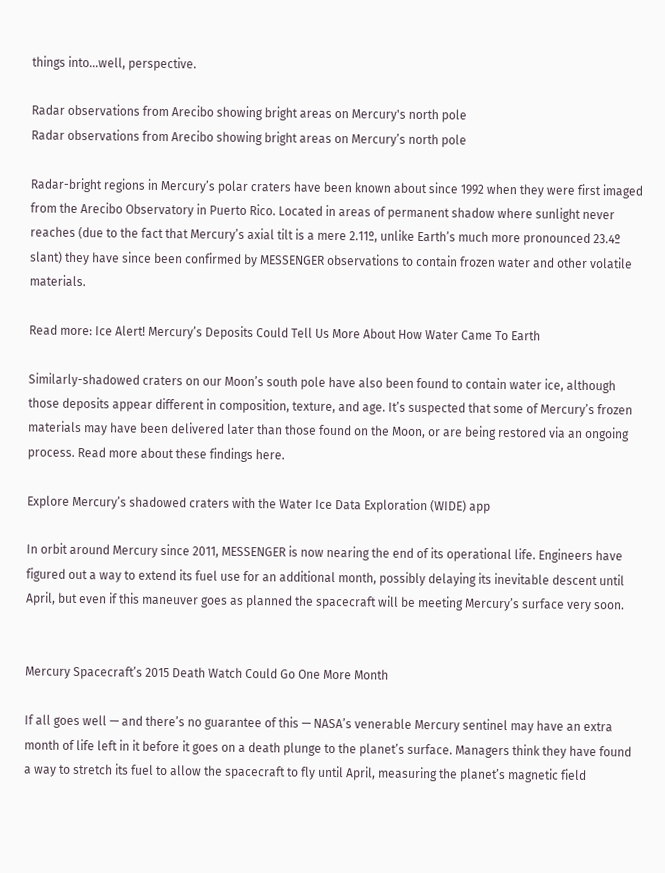things into…well, perspective.

Radar observations from Arecibo showing bright areas on Mercury's north pole
Radar observations from Arecibo showing bright areas on Mercury’s north pole

Radar-bright regions in Mercury’s polar craters have been known about since 1992 when they were first imaged from the Arecibo Observatory in Puerto Rico. Located in areas of permanent shadow where sunlight never reaches (due to the fact that Mercury’s axial tilt is a mere 2.11º, unlike Earth’s much more pronounced 23.4º slant) they have since been confirmed by MESSENGER observations to contain frozen water and other volatile materials.

Read more: Ice Alert! Mercury’s Deposits Could Tell Us More About How Water Came To Earth

Similarly-shadowed craters on our Moon’s south pole have also been found to contain water ice, although those deposits appear different in composition, texture, and age. It’s suspected that some of Mercury’s frozen materials may have been delivered later than those found on the Moon, or are being restored via an ongoing process. Read more about these findings here.

Explore Mercury’s shadowed craters with the Water Ice Data Exploration (WIDE) app

In orbit around Mercury since 2011, MESSENGER is now nearing the end of its operational life. Engineers have figured out a way to extend its fuel use for an additional month, possibly delaying its inevitable descent until April, but even if this maneuver goes as planned the spacecraft will be meeting Mercury’s surface very soon.


Mercury Spacecraft’s 2015 Death Watch Could Go One More Month

If all goes well — and there’s no guarantee of this — NASA’s venerable Mercury sentinel may have an extra month of life left in it before it goes on a death plunge to the planet’s surface. Managers think they have found a way to stretch its fuel to allow the spacecraft to fly until April, measuring the planet’s magnetic field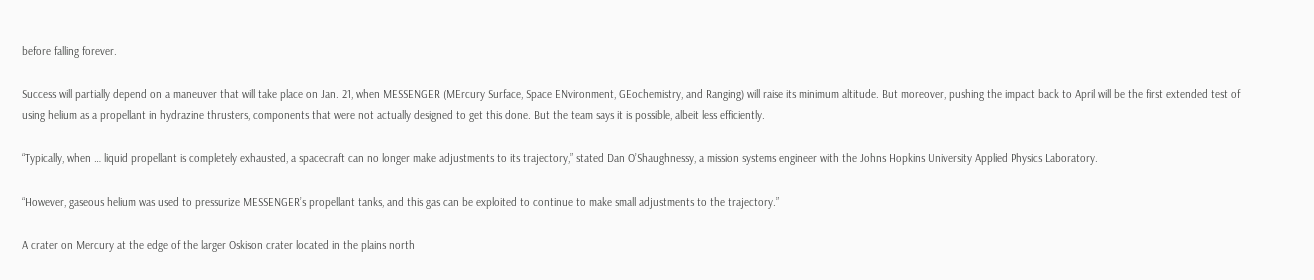before falling forever.

Success will partially depend on a maneuver that will take place on Jan. 21, when MESSENGER (MErcury Surface, Space ENvironment, GEochemistry, and Ranging) will raise its minimum altitude. But moreover, pushing the impact back to April will be the first extended test of using helium as a propellant in hydrazine thrusters, components that were not actually designed to get this done. But the team says it is possible, albeit less efficiently.

“Typically, when … liquid propellant is completely exhausted, a spacecraft can no longer make adjustments to its trajectory,” stated Dan O’Shaughnessy, a mission systems engineer with the Johns Hopkins University Applied Physics Laboratory.

“However, gaseous helium was used to pressurize MESSENGER’s propellant tanks, and this gas can be exploited to continue to make small adjustments to the trajectory.”

A crater on Mercury at the edge of the larger Oskison crater located in the plains north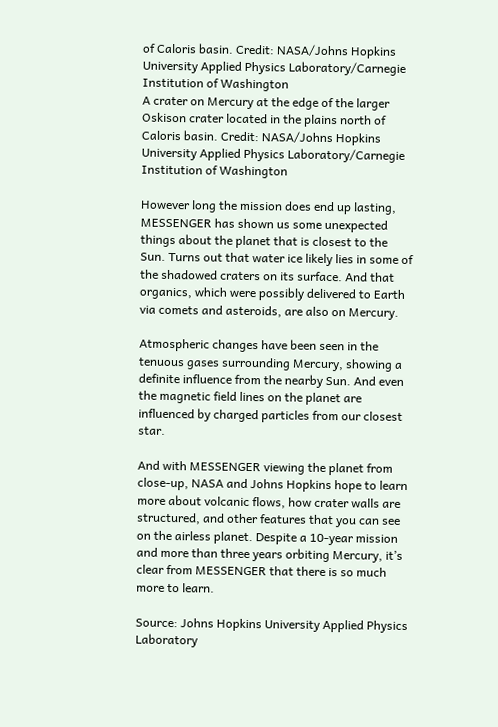of Caloris basin. Credit: NASA/Johns Hopkins University Applied Physics Laboratory/Carnegie Institution of Washington
A crater on Mercury at the edge of the larger Oskison crater located in the plains north of Caloris basin. Credit: NASA/Johns Hopkins University Applied Physics Laboratory/Carnegie Institution of Washington

However long the mission does end up lasting, MESSENGER has shown us some unexpected things about the planet that is closest to the Sun. Turns out that water ice likely lies in some of the shadowed craters on its surface. And that organics, which were possibly delivered to Earth via comets and asteroids, are also on Mercury.

Atmospheric changes have been seen in the tenuous gases surrounding Mercury, showing a definite influence from the nearby Sun. And even the magnetic field lines on the planet are influenced by charged particles from our closest star.

And with MESSENGER viewing the planet from close-up, NASA and Johns Hopkins hope to learn more about volcanic flows, how crater walls are structured, and other features that you can see on the airless planet. Despite a 10-year mission and more than three years orbiting Mercury, it’s clear from MESSENGER that there is so much more to learn.

Source: Johns Hopkins University Applied Physics Laboratory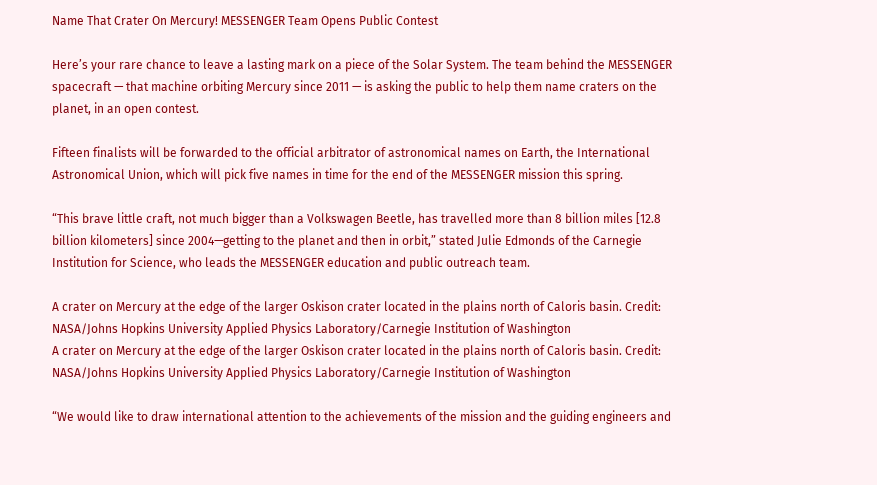Name That Crater On Mercury! MESSENGER Team Opens Public Contest

Here’s your rare chance to leave a lasting mark on a piece of the Solar System. The team behind the MESSENGER spacecraft — that machine orbiting Mercury since 2011 — is asking the public to help them name craters on the planet, in an open contest.

Fifteen finalists will be forwarded to the official arbitrator of astronomical names on Earth, the International Astronomical Union, which will pick five names in time for the end of the MESSENGER mission this spring.

“This brave little craft, not much bigger than a Volkswagen Beetle, has travelled more than 8 billion miles [12.8 billion kilometers] since 2004—getting to the planet and then in orbit,” stated Julie Edmonds of the Carnegie Institution for Science, who leads the MESSENGER education and public outreach team.

A crater on Mercury at the edge of the larger Oskison crater located in the plains north of Caloris basin. Credit: NASA/Johns Hopkins University Applied Physics Laboratory/Carnegie Institution of Washington
A crater on Mercury at the edge of the larger Oskison crater located in the plains north of Caloris basin. Credit: NASA/Johns Hopkins University Applied Physics Laboratory/Carnegie Institution of Washington

“We would like to draw international attention to the achievements of the mission and the guiding engineers and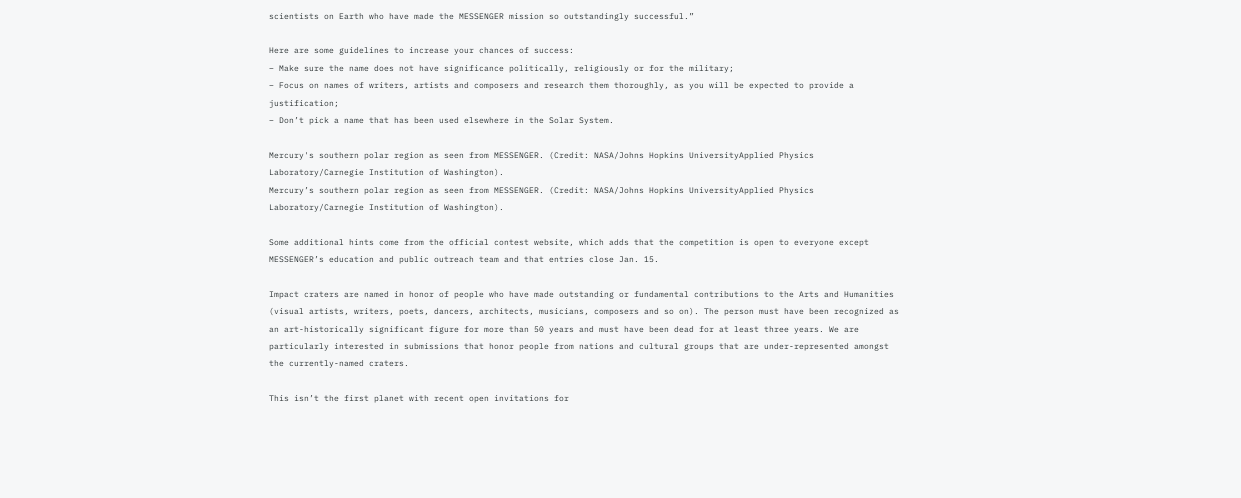scientists on Earth who have made the MESSENGER mission so outstandingly successful.”

Here are some guidelines to increase your chances of success:
– Make sure the name does not have significance politically, religiously or for the military;
– Focus on names of writers, artists and composers and research them thoroughly, as you will be expected to provide a justification;
– Don’t pick a name that has been used elsewhere in the Solar System.

Mercury's southern polar region as seen from MESSENGER. (Credit: NASA/Johns Hopkins UniversityApplied Physics Laboratory/Carnegie Institution of Washington).
Mercury’s southern polar region as seen from MESSENGER. (Credit: NASA/Johns Hopkins UniversityApplied Physics Laboratory/Carnegie Institution of Washington).

Some additional hints come from the official contest website, which adds that the competition is open to everyone except MESSENGER’s education and public outreach team and that entries close Jan. 15.

Impact craters are named in honor of people who have made outstanding or fundamental contributions to the Arts and Humanities (visual artists, writers, poets, dancers, architects, musicians, composers and so on). The person must have been recognized as an art-historically significant figure for more than 50 years and must have been dead for at least three years. We are particularly interested in submissions that honor people from nations and cultural groups that are under-represented amongst the currently-named craters.

This isn’t the first planet with recent open invitations for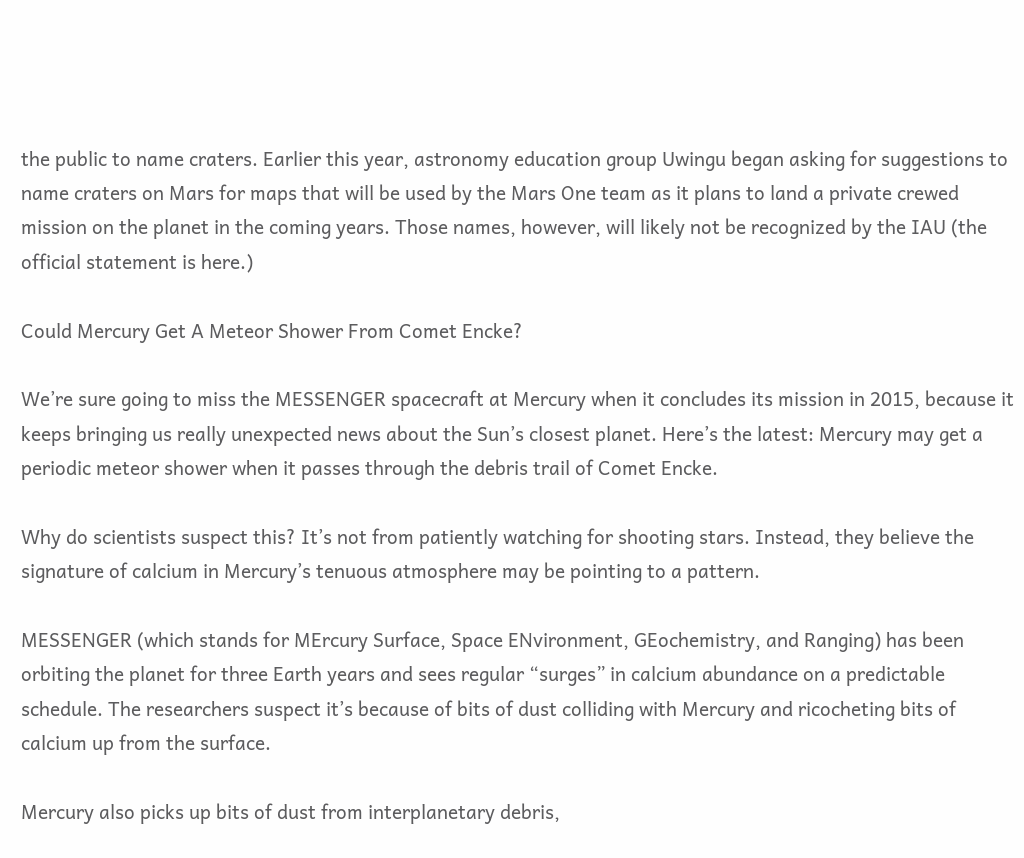the public to name craters. Earlier this year, astronomy education group Uwingu began asking for suggestions to name craters on Mars for maps that will be used by the Mars One team as it plans to land a private crewed mission on the planet in the coming years. Those names, however, will likely not be recognized by the IAU (the official statement is here.)

Could Mercury Get A Meteor Shower From Comet Encke?

We’re sure going to miss the MESSENGER spacecraft at Mercury when it concludes its mission in 2015, because it keeps bringing us really unexpected news about the Sun’s closest planet. Here’s the latest: Mercury may get a periodic meteor shower when it passes through the debris trail of Comet Encke.

Why do scientists suspect this? It’s not from patiently watching for shooting stars. Instead, they believe the signature of calcium in Mercury’s tenuous atmosphere may be pointing to a pattern.

MESSENGER (which stands for MErcury Surface, Space ENvironment, GEochemistry, and Ranging) has been orbiting the planet for three Earth years and sees regular “surges” in calcium abundance on a predictable schedule. The researchers suspect it’s because of bits of dust colliding with Mercury and ricocheting bits of calcium up from the surface.

Mercury also picks up bits of dust from interplanetary debris,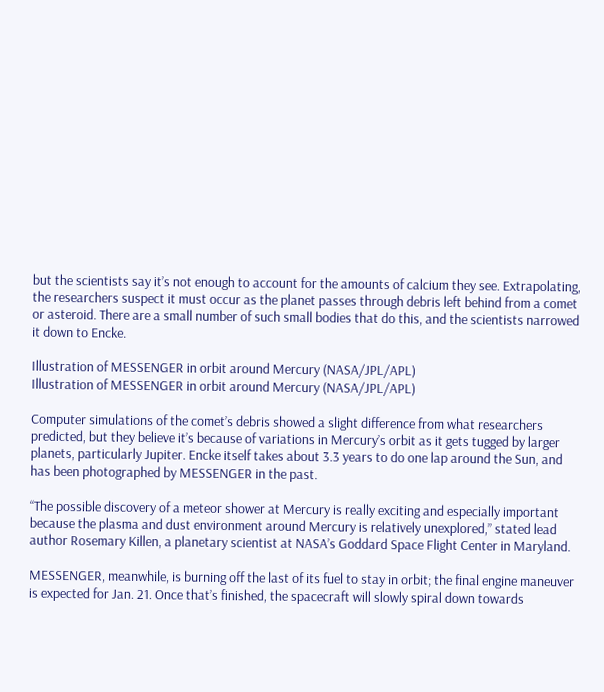but the scientists say it’s not enough to account for the amounts of calcium they see. Extrapolating, the researchers suspect it must occur as the planet passes through debris left behind from a comet or asteroid. There are a small number of such small bodies that do this, and the scientists narrowed it down to Encke.

Illustration of MESSENGER in orbit around Mercury (NASA/JPL/APL)
Illustration of MESSENGER in orbit around Mercury (NASA/JPL/APL)

Computer simulations of the comet’s debris showed a slight difference from what researchers predicted, but they believe it’s because of variations in Mercury’s orbit as it gets tugged by larger planets, particularly Jupiter. Encke itself takes about 3.3 years to do one lap around the Sun, and has been photographed by MESSENGER in the past.

“The possible discovery of a meteor shower at Mercury is really exciting and especially important because the plasma and dust environment around Mercury is relatively unexplored,” stated lead author Rosemary Killen, a planetary scientist at NASA’s Goddard Space Flight Center in Maryland.

MESSENGER, meanwhile, is burning off the last of its fuel to stay in orbit; the final engine maneuver is expected for Jan. 21. Once that’s finished, the spacecraft will slowly spiral down towards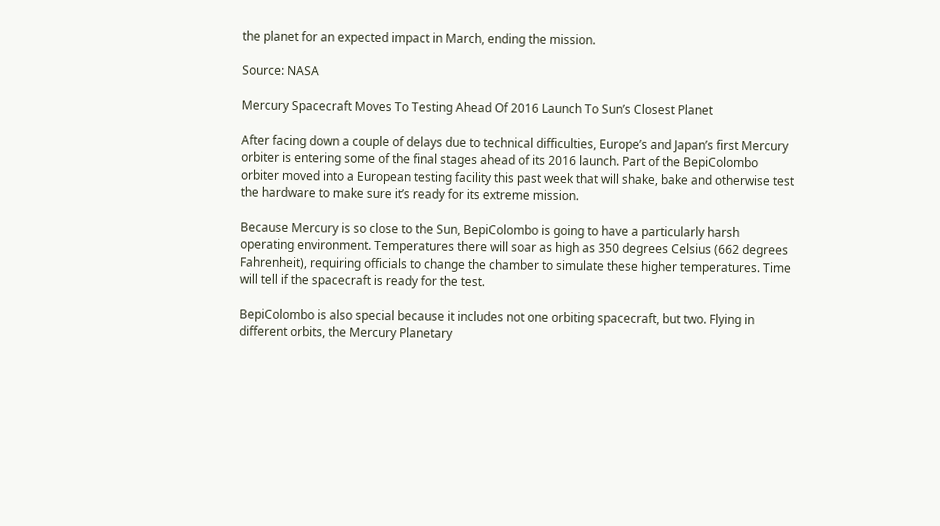the planet for an expected impact in March, ending the mission.

Source: NASA

Mercury Spacecraft Moves To Testing Ahead Of 2016 Launch To Sun’s Closest Planet

After facing down a couple of delays due to technical difficulties, Europe’s and Japan’s first Mercury orbiter is entering some of the final stages ahead of its 2016 launch. Part of the BepiColombo orbiter moved into a European testing facility this past week that will shake, bake and otherwise test the hardware to make sure it’s ready for its extreme mission.

Because Mercury is so close to the Sun, BepiColombo is going to have a particularly harsh operating environment. Temperatures there will soar as high as 350 degrees Celsius (662 degrees Fahrenheit), requiring officials to change the chamber to simulate these higher temperatures. Time will tell if the spacecraft is ready for the test.

BepiColombo is also special because it includes not one orbiting spacecraft, but two. Flying in different orbits, the Mercury Planetary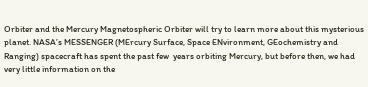Orbiter and the Mercury Magnetospheric Orbiter will try to learn more about this mysterious planet. NASA’s MESSENGER (MErcury Surface, Space ENvironment, GEochemistry and Ranging) spacecraft has spent the past few  years orbiting Mercury, but before then, we had very little information on the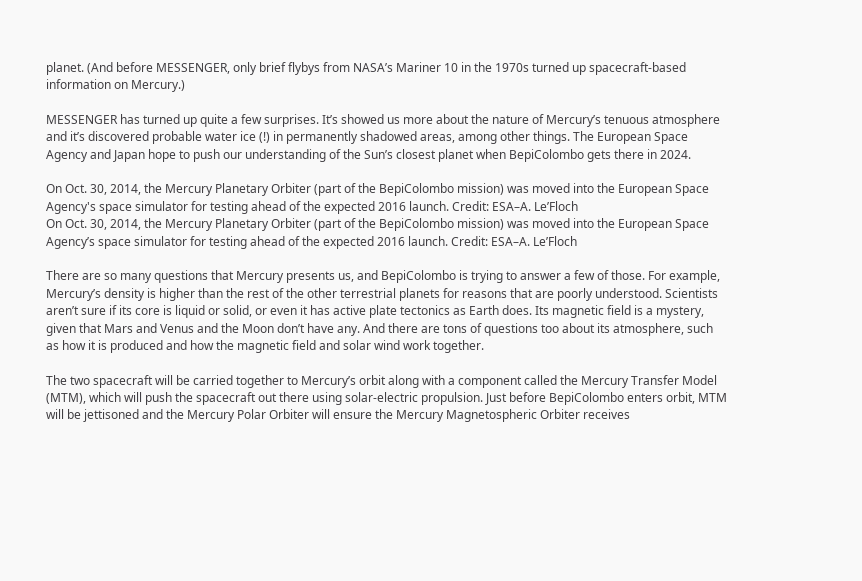planet. (And before MESSENGER, only brief flybys from NASA’s Mariner 10 in the 1970s turned up spacecraft-based information on Mercury.)

MESSENGER has turned up quite a few surprises. It’s showed us more about the nature of Mercury’s tenuous atmosphere and it’s discovered probable water ice (!) in permanently shadowed areas, among other things. The European Space Agency and Japan hope to push our understanding of the Sun’s closest planet when BepiColombo gets there in 2024.

On Oct. 30, 2014, the Mercury Planetary Orbiter (part of the BepiColombo mission) was moved into the European Space Agency's space simulator for testing ahead of the expected 2016 launch. Credit: ESA–A. Le’Floch
On Oct. 30, 2014, the Mercury Planetary Orbiter (part of the BepiColombo mission) was moved into the European Space Agency’s space simulator for testing ahead of the expected 2016 launch. Credit: ESA–A. Le’Floch

There are so many questions that Mercury presents us, and BepiColombo is trying to answer a few of those. For example, Mercury’s density is higher than the rest of the other terrestrial planets for reasons that are poorly understood. Scientists aren’t sure if its core is liquid or solid, or even it has active plate tectonics as Earth does. Its magnetic field is a mystery, given that Mars and Venus and the Moon don’t have any. And there are tons of questions too about its atmosphere, such as how it is produced and how the magnetic field and solar wind work together.

The two spacecraft will be carried together to Mercury’s orbit along with a component called the Mercury Transfer Model (MTM), which will push the spacecraft out there using solar-electric propulsion. Just before BepiColombo enters orbit, MTM will be jettisoned and the Mercury Polar Orbiter will ensure the Mercury Magnetospheric Orbiter receives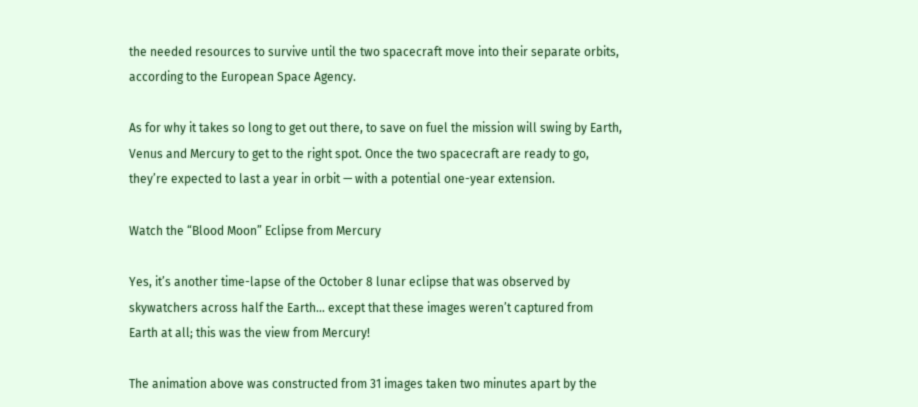the needed resources to survive until the two spacecraft move into their separate orbits, according to the European Space Agency.

As for why it takes so long to get out there, to save on fuel the mission will swing by Earth, Venus and Mercury to get to the right spot. Once the two spacecraft are ready to go, they’re expected to last a year in orbit — with a potential one-year extension.

Watch the “Blood Moon” Eclipse from Mercury

Yes, it’s another time-lapse of the October 8 lunar eclipse that was observed by skywatchers across half the Earth… except that these images weren’t captured from Earth at all; this was the view from Mercury!

The animation above was constructed from 31 images taken two minutes apart by the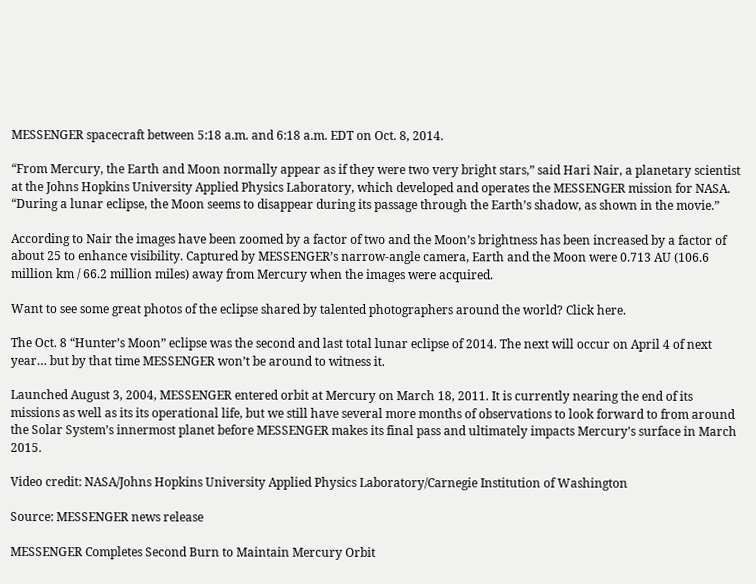MESSENGER spacecraft between 5:18 a.m. and 6:18 a.m. EDT on Oct. 8, 2014.

“From Mercury, the Earth and Moon normally appear as if they were two very bright stars,” said Hari Nair, a planetary scientist at the Johns Hopkins University Applied Physics Laboratory, which developed and operates the MESSENGER mission for NASA. “During a lunar eclipse, the Moon seems to disappear during its passage through the Earth’s shadow, as shown in the movie.”

According to Nair the images have been zoomed by a factor of two and the Moon’s brightness has been increased by a factor of about 25 to enhance visibility. Captured by MESSENGER’s narrow-angle camera, Earth and the Moon were 0.713 AU (106.6 million km / 66.2 million miles) away from Mercury when the images were acquired.

Want to see some great photos of the eclipse shared by talented photographers around the world? Click here.

The Oct. 8 “Hunter’s Moon” eclipse was the second and last total lunar eclipse of 2014. The next will occur on April 4 of next year… but by that time MESSENGER won’t be around to witness it.

Launched August 3, 2004, MESSENGER entered orbit at Mercury on March 18, 2011. It is currently nearing the end of its missions as well as its its operational life, but we still have several more months of observations to look forward to from around the Solar System’s innermost planet before MESSENGER makes its final pass and ultimately impacts Mercury’s surface in March 2015.

Video credit: NASA/Johns Hopkins University Applied Physics Laboratory/Carnegie Institution of Washington

Source: MESSENGER news release

MESSENGER Completes Second Burn to Maintain Mercury Orbit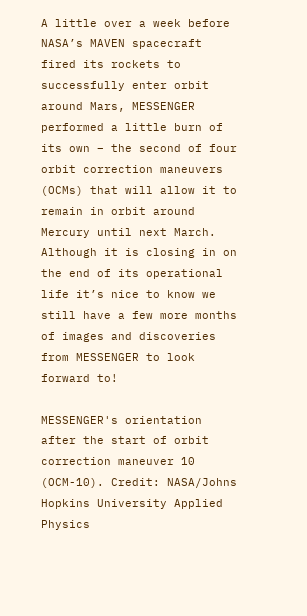A little over a week before NASA’s MAVEN spacecraft fired its rockets to successfully enter orbit around Mars, MESSENGER performed a little burn of its own – the second of four orbit correction maneuvers (OCMs) that will allow it to remain in orbit around Mercury until next March. Although it is closing in on the end of its operational life it’s nice to know we still have a few more months of images and discoveries from MESSENGER to look forward to!

MESSENGER's orientation after the start of orbit correction maneuver 10 (OCM-10). Credit: NASA/Johns Hopkins University Applied Physics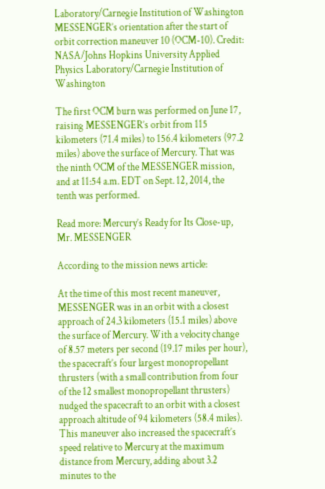Laboratory/Carnegie Institution of Washington
MESSENGER’s orientation after the start of orbit correction maneuver 10 (OCM-10). Credit: NASA/Johns Hopkins University Applied Physics Laboratory/Carnegie Institution of Washington

The first OCM burn was performed on June 17, raising MESSENGER’s orbit from 115 kilometers (71.4 miles) to 156.4 kilometers (97.2 miles) above the surface of Mercury. That was the ninth OCM of the MESSENGER mission, and at 11:54 a.m. EDT on Sept. 12, 2014, the tenth was performed.

Read more: Mercury’s Ready for Its Close-up, Mr. MESSENGER

According to the mission news article:

At the time of this most recent maneuver, MESSENGER was in an orbit with a closest approach of 24.3 kilometers (15.1 miles) above the surface of Mercury. With a velocity change of 8.57 meters per second (19.17 miles per hour), the spacecraft’s four largest monopropellant thrusters (with a small contribution from four of the 12 smallest monopropellant thrusters) nudged the spacecraft to an orbit with a closest approach altitude of 94 kilometers (58.4 miles). This maneuver also increased the spacecraft’s speed relative to Mercury at the maximum distance from Mercury, adding about 3.2 minutes to the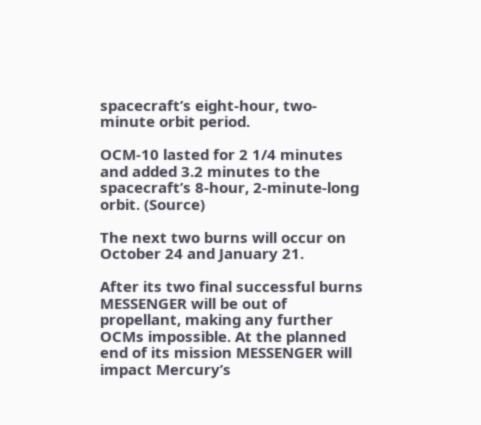spacecraft’s eight-hour, two-minute orbit period.

OCM-10 lasted for 2 1/4 minutes and added 3.2 minutes to the spacecraft’s 8-hour, 2-minute-long orbit. (Source)

The next two burns will occur on October 24 and January 21.

After its two final successful burns MESSENGER will be out of propellant, making any further OCMs impossible. At the planned end of its mission MESSENGER will impact Mercury’s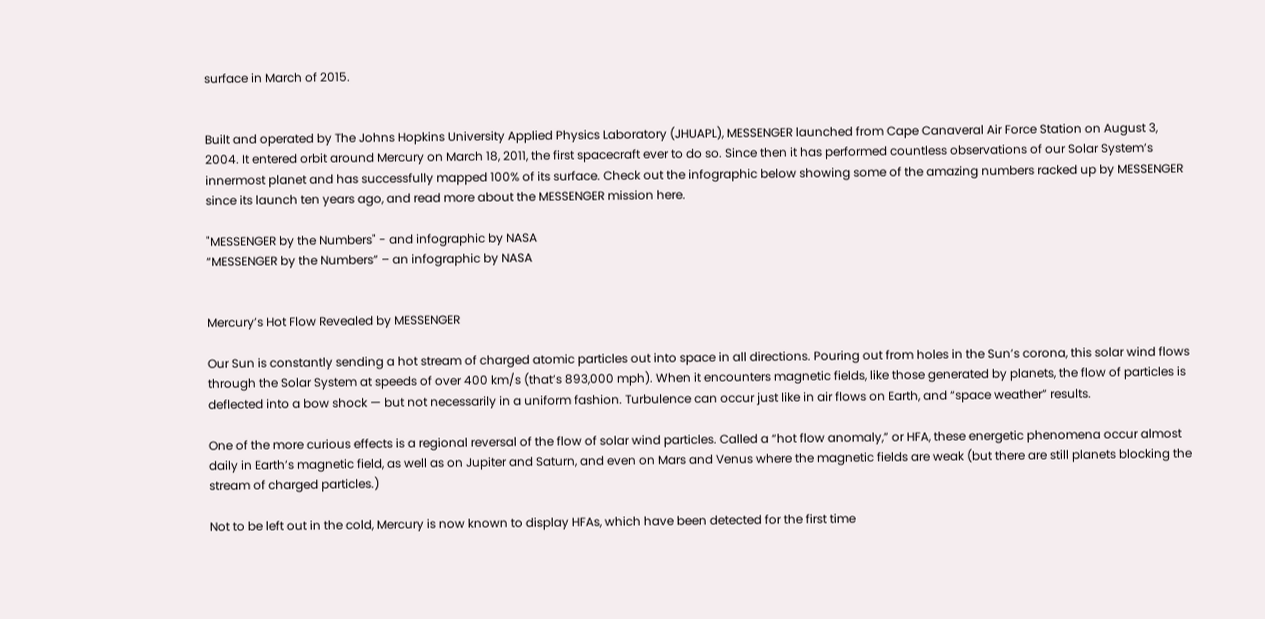surface in March of 2015.


Built and operated by The Johns Hopkins University Applied Physics Laboratory (JHUAPL), MESSENGER launched from Cape Canaveral Air Force Station on August 3, 2004. It entered orbit around Mercury on March 18, 2011, the first spacecraft ever to do so. Since then it has performed countless observations of our Solar System’s innermost planet and has successfully mapped 100% of its surface. Check out the infographic below showing some of the amazing numbers racked up by MESSENGER since its launch ten years ago, and read more about the MESSENGER mission here.

"MESSENGER by the Numbers" - and infographic by NASA
“MESSENGER by the Numbers” – an infographic by NASA


Mercury’s Hot Flow Revealed by MESSENGER

Our Sun is constantly sending a hot stream of charged atomic particles out into space in all directions. Pouring out from holes in the Sun’s corona, this solar wind flows through the Solar System at speeds of over 400 km/s (that’s 893,000 mph). When it encounters magnetic fields, like those generated by planets, the flow of particles is deflected into a bow shock — but not necessarily in a uniform fashion. Turbulence can occur just like in air flows on Earth, and “space weather” results.

One of the more curious effects is a regional reversal of the flow of solar wind particles. Called a “hot flow anomaly,” or HFA, these energetic phenomena occur almost daily in Earth’s magnetic field, as well as on Jupiter and Saturn, and even on Mars and Venus where the magnetic fields are weak (but there are still planets blocking the stream of charged particles.)

Not to be left out in the cold, Mercury is now known to display HFAs, which have been detected for the first time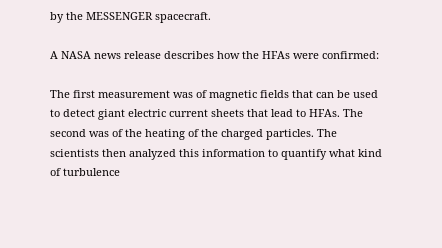by the MESSENGER spacecraft.

A NASA news release describes how the HFAs were confirmed:

The first measurement was of magnetic fields that can be used to detect giant electric current sheets that lead to HFAs. The second was of the heating of the charged particles. The scientists then analyzed this information to quantify what kind of turbulence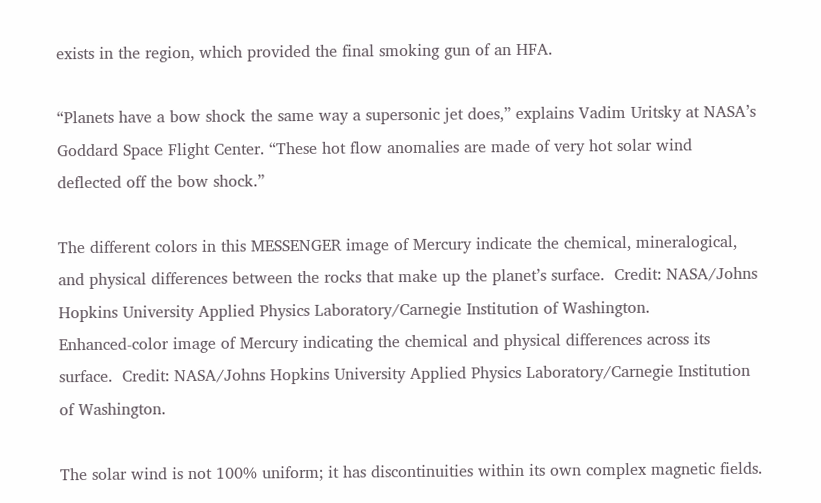exists in the region, which provided the final smoking gun of an HFA.

“Planets have a bow shock the same way a supersonic jet does,” explains Vadim Uritsky at NASA’s Goddard Space Flight Center. “These hot flow anomalies are made of very hot solar wind deflected off the bow shock.”

The different colors in this MESSENGER image of Mercury indicate the chemical, mineralogical, and physical differences between the rocks that make up the planet’s surface.  Credit: NASA/Johns Hopkins University Applied Physics Laboratory/Carnegie Institution of Washington.
Enhanced-color image of Mercury indicating the chemical and physical differences across its surface.  Credit: NASA/Johns Hopkins University Applied Physics Laboratory/Carnegie Institution of Washington.

The solar wind is not 100% uniform; it has discontinuities within its own complex magnetic fields.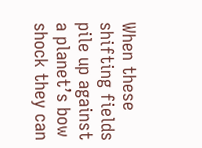When these shifting fields pile up against a planet’s bow shock they can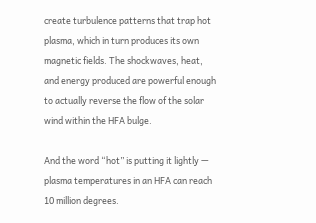create turbulence patterns that trap hot plasma, which in turn produces its own magnetic fields. The shockwaves, heat, and energy produced are powerful enough to actually reverse the flow of the solar wind within the HFA bulge.

And the word “hot” is putting it lightly — plasma temperatures in an HFA can reach 10 million degrees.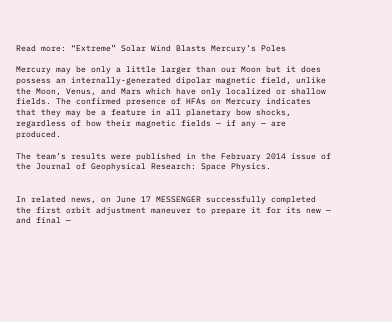Read more: “Extreme” Solar Wind Blasts Mercury’s Poles

Mercury may be only a little larger than our Moon but it does possess an internally-generated dipolar magnetic field, unlike the Moon, Venus, and Mars which have only localized or shallow fields. The confirmed presence of HFAs on Mercury indicates that they may be a feature in all planetary bow shocks, regardless of how their magnetic fields — if any — are produced.

The team’s results were published in the February 2014 issue of the Journal of Geophysical Research: Space Physics.


In related news, on June 17 MESSENGER successfully completed the first orbit adjustment maneuver to prepare it for its new — and final —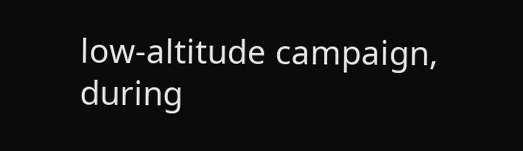low-altitude campaign, during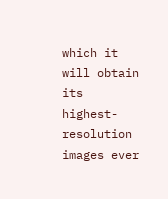which it will obtain its highest-resolution images ever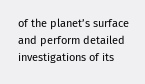of the planet’s surface and perform detailed investigations of its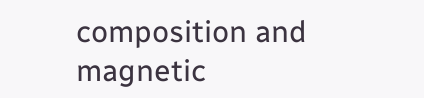composition and magnetic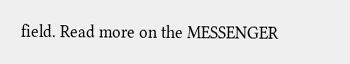field. Read more on the MESSENGER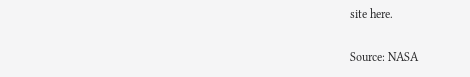site here.

Source: NASA